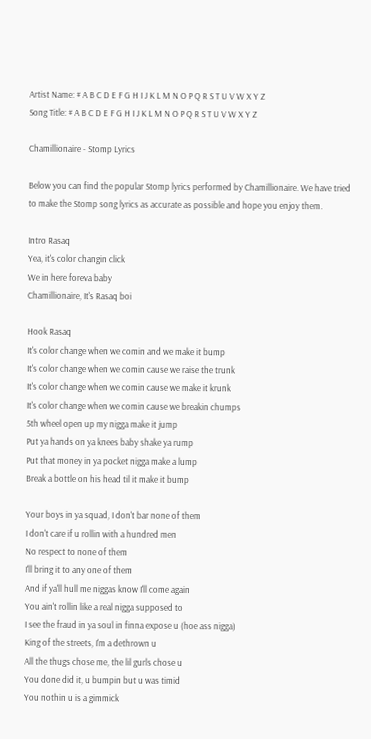Artist Name: # A B C D E F G H I J K L M N O P Q R S T U V W X Y Z
Song Title: # A B C D E F G H I J K L M N O P Q R S T U V W X Y Z

Chamillionaire - Stomp Lyrics

Below you can find the popular Stomp lyrics performed by Chamillionaire. We have tried to make the Stomp song lyrics as accurate as possible and hope you enjoy them.

Intro Rasaq
Yea, it's color changin click
We in here foreva baby
Chamillionaire, It's Rasaq boi

Hook Rasaq
It's color change when we comin and we make it bump
It's color change when we comin cause we raise the trunk
It's color change when we comin cause we make it krunk
It's color change when we comin cause we breakin chumps
5th wheel open up my nigga make it jump
Put ya hands on ya knees baby shake ya rump
Put that money in ya pocket nigga make a lump
Break a bottle on his head til it make it bump

Your boys in ya squad, I don't bar none of them
I don't care if u rollin with a hundred men
No respect to none of them
I'll bring it to any one of them
And if ya'll hull me niggas know I'll come again
You ain't rollin like a real nigga supposed to
I see the fraud in ya soul in finna expose u (hoe ass nigga)
King of the streets, I'm a dethrown u
All the thugs chose me, the lil gurls chose u
You done did it, u bumpin but u was timid
You nothin u is a gimmick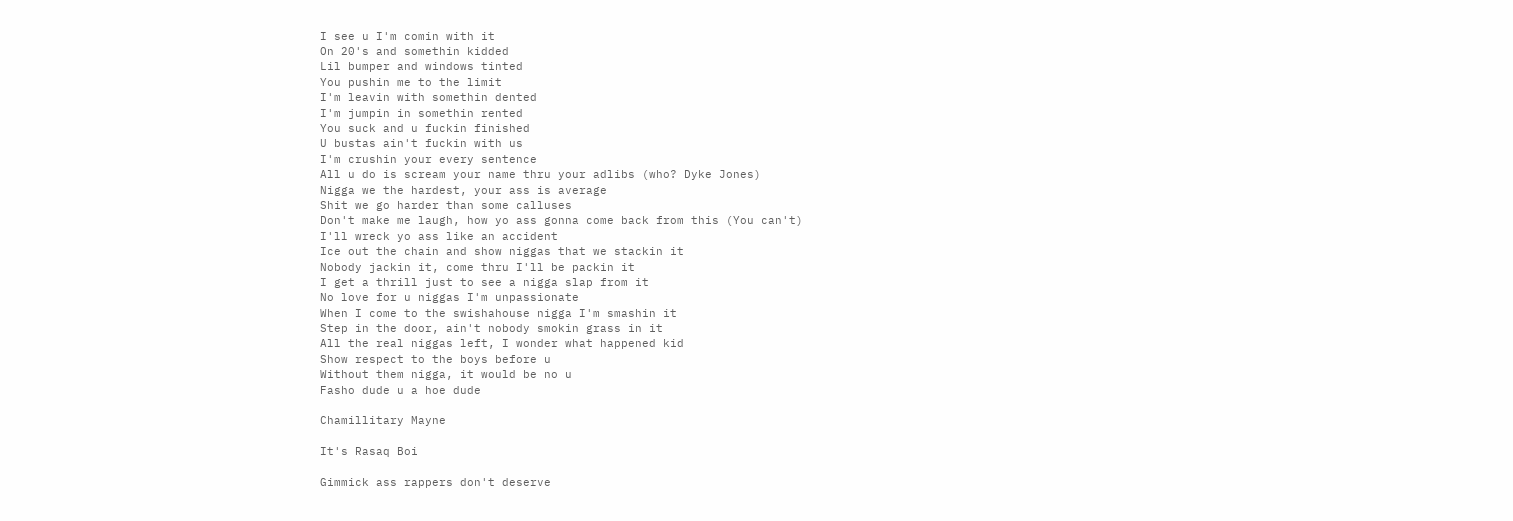I see u I'm comin with it
On 20's and somethin kidded
Lil bumper and windows tinted
You pushin me to the limit
I'm leavin with somethin dented
I'm jumpin in somethin rented
You suck and u fuckin finished
U bustas ain't fuckin with us
I'm crushin your every sentence
All u do is scream your name thru your adlibs (who? Dyke Jones)
Nigga we the hardest, your ass is average
Shit we go harder than some calluses
Don't make me laugh, how yo ass gonna come back from this (You can't)
I'll wreck yo ass like an accident
Ice out the chain and show niggas that we stackin it
Nobody jackin it, come thru I'll be packin it
I get a thrill just to see a nigga slap from it
No love for u niggas I'm unpassionate
When I come to the swishahouse nigga I'm smashin it
Step in the door, ain't nobody smokin grass in it
All the real niggas left, I wonder what happened kid
Show respect to the boys before u
Without them nigga, it would be no u
Fasho dude u a hoe dude

Chamillitary Mayne

It's Rasaq Boi

Gimmick ass rappers don't deserve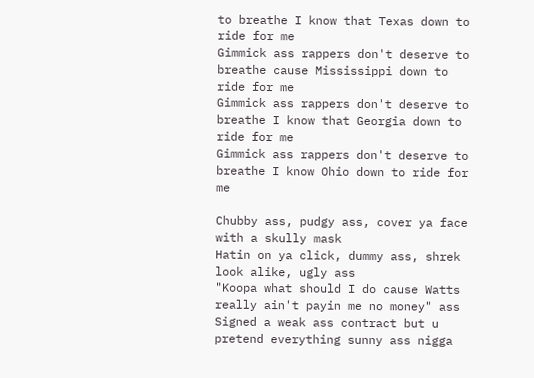to breathe I know that Texas down to ride for me
Gimmick ass rappers don't deserve to breathe cause Mississippi down to ride for me
Gimmick ass rappers don't deserve to breathe I know that Georgia down to ride for me
Gimmick ass rappers don't deserve to breathe I know Ohio down to ride for me

Chubby ass, pudgy ass, cover ya face with a skully mask
Hatin on ya click, dummy ass, shrek look alike, ugly ass
"Koopa what should I do cause Watts really ain't payin me no money" ass
Signed a weak ass contract but u pretend everything sunny ass nigga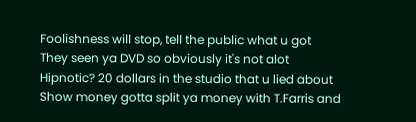Foolishness will stop, tell the public what u got
They seen ya DVD so obviously it's not alot
Hipnotic? 20 dollars in the studio that u lied about
Show money gotta split ya money with T.Farris and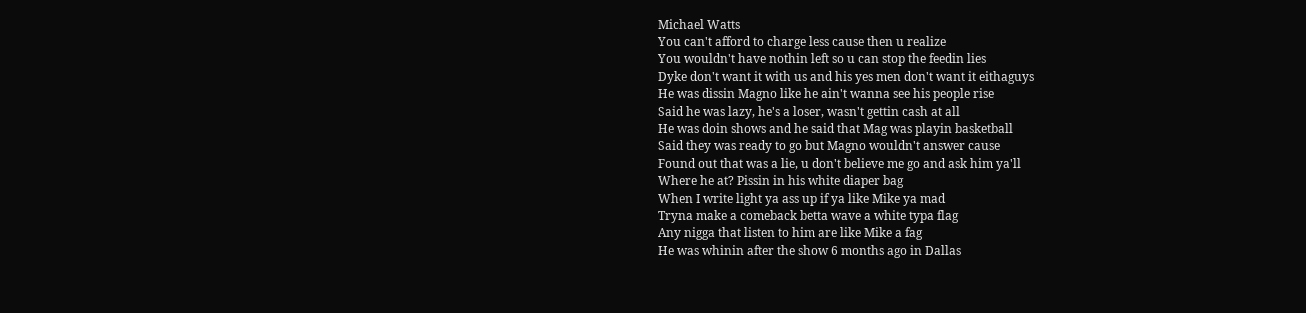Michael Watts
You can't afford to charge less cause then u realize
You wouldn't have nothin left so u can stop the feedin lies
Dyke don't want it with us and his yes men don't want it eithaguys
He was dissin Magno like he ain't wanna see his people rise
Said he was lazy, he's a loser, wasn't gettin cash at all
He was doin shows and he said that Mag was playin basketball
Said they was ready to go but Magno wouldn't answer cause
Found out that was a lie, u don't believe me go and ask him ya'll
Where he at? Pissin in his white diaper bag
When I write light ya ass up if ya like Mike ya mad
Tryna make a comeback betta wave a white typa flag
Any nigga that listen to him are like Mike a fag
He was whinin after the show 6 months ago in Dallas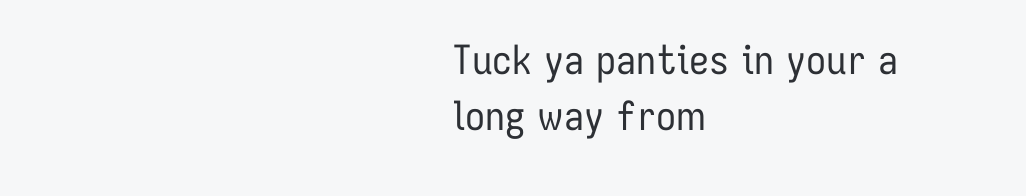Tuck ya panties in your a long way from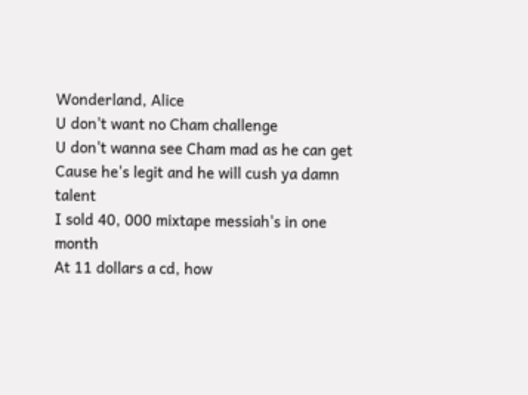Wonderland, Alice
U don't want no Cham challenge
U don't wanna see Cham mad as he can get
Cause he's legit and he will cush ya damn talent
I sold 40, 000 mixtape messiah's in one month
At 11 dollars a cd, how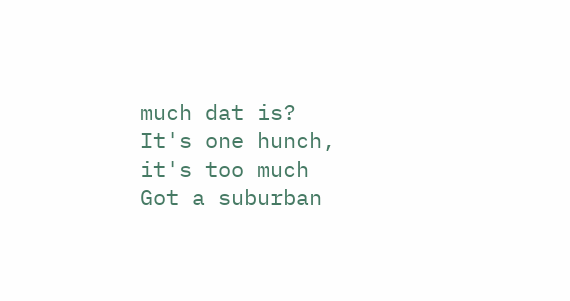much dat is?
It's one hunch, it's too much
Got a suburban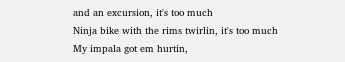and an excursion, it's too much
Ninja bike with the rims twirlin, it's too much
My impala got em hurtin,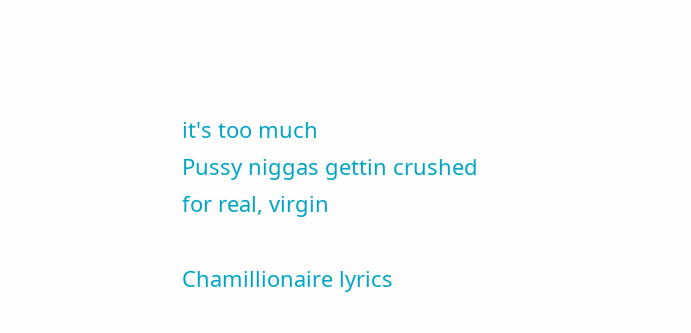it's too much
Pussy niggas gettin crushed for real, virgin

Chamillionaire lyrics